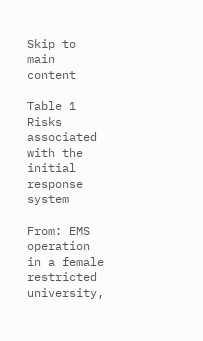Skip to main content

Table 1 Risks associated with the initial response system

From: EMS operation in a female restricted university,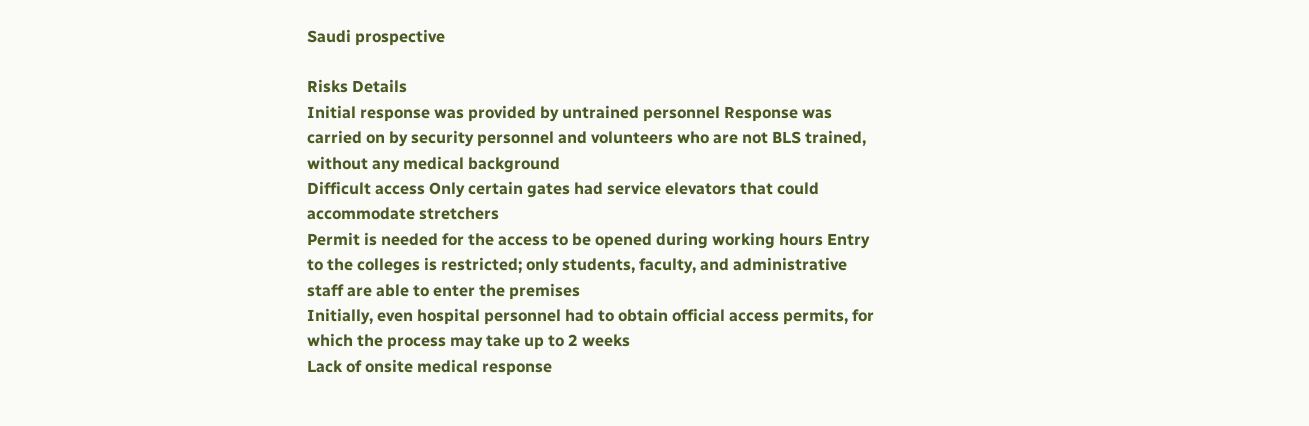Saudi prospective

Risks Details
Initial response was provided by untrained personnel Response was carried on by security personnel and volunteers who are not BLS trained, without any medical background
Difficult access Only certain gates had service elevators that could accommodate stretchers
Permit is needed for the access to be opened during working hours Entry to the colleges is restricted; only students, faculty, and administrative staff are able to enter the premises
Initially, even hospital personnel had to obtain official access permits, for which the process may take up to 2 weeks
Lack of onsite medical response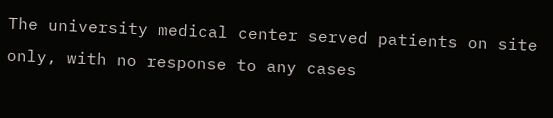The university medical center served patients on site only, with no response to any cases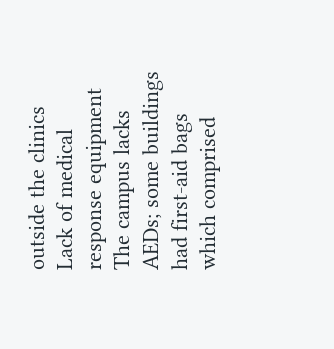outside the clinics
Lack of medical response equipment The campus lacks AEDs; some buildings had first-aid bags which comprised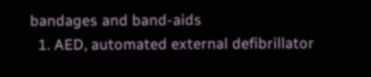bandages and band-aids
  1. AED, automated external defibrillator